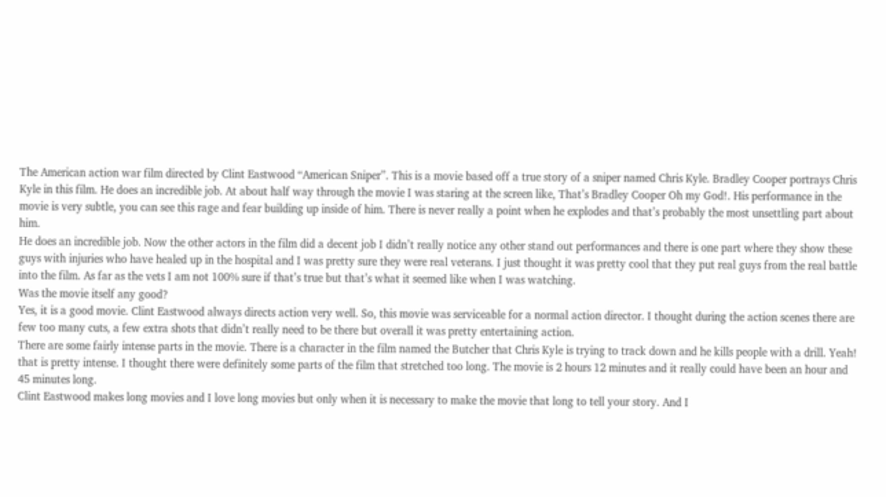The American action war film directed by Clint Eastwood “American Sniper”. This is a movie based off a true story of a sniper named Chris Kyle. Bradley Cooper portrays Chris Kyle in this film. He does an incredible job. At about half way through the movie I was staring at the screen like, That’s Bradley Cooper Oh my God!. His performance in the movie is very subtle, you can see this rage and fear building up inside of him. There is never really a point when he explodes and that’s probably the most unsettling part about him.
He does an incredible job. Now the other actors in the film did a decent job I didn’t really notice any other stand out performances and there is one part where they show these guys with injuries who have healed up in the hospital and I was pretty sure they were real veterans. I just thought it was pretty cool that they put real guys from the real battle into the film. As far as the vets I am not 100% sure if that’s true but that’s what it seemed like when I was watching.
Was the movie itself any good?
Yes, it is a good movie. Clint Eastwood always directs action very well. So, this movie was serviceable for a normal action director. I thought during the action scenes there are few too many cuts, a few extra shots that didn’t really need to be there but overall it was pretty entertaining action.
There are some fairly intense parts in the movie. There is a character in the film named the Butcher that Chris Kyle is trying to track down and he kills people with a drill. Yeah! that is pretty intense. I thought there were definitely some parts of the film that stretched too long. The movie is 2 hours 12 minutes and it really could have been an hour and 45 minutes long.
Clint Eastwood makes long movies and I love long movies but only when it is necessary to make the movie that long to tell your story. And I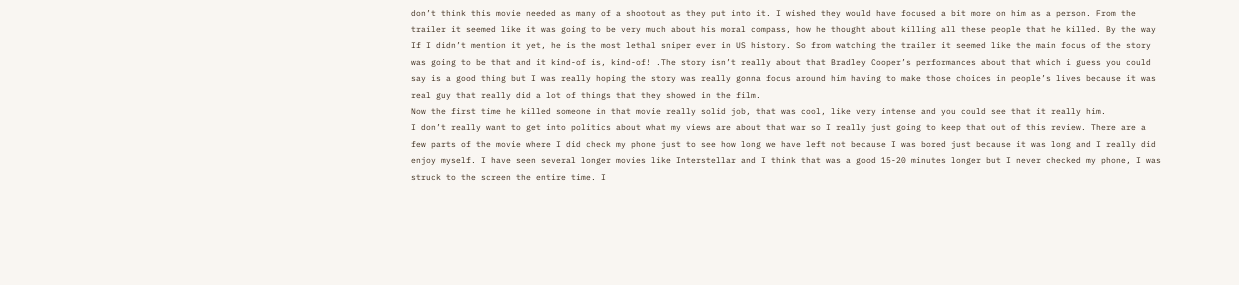don’t think this movie needed as many of a shootout as they put into it. I wished they would have focused a bit more on him as a person. From the trailer it seemed like it was going to be very much about his moral compass, how he thought about killing all these people that he killed. By the way If I didn’t mention it yet, he is the most lethal sniper ever in US history. So from watching the trailer it seemed like the main focus of the story was going to be that and it kind-of is, kind-of! .The story isn’t really about that Bradley Cooper’s performances about that which i guess you could say is a good thing but I was really hoping the story was really gonna focus around him having to make those choices in people’s lives because it was real guy that really did a lot of things that they showed in the film.
Now the first time he killed someone in that movie really solid job, that was cool, like very intense and you could see that it really him.
I don’t really want to get into politics about what my views are about that war so I really just going to keep that out of this review. There are a few parts of the movie where I did check my phone just to see how long we have left not because I was bored just because it was long and I really did enjoy myself. I have seen several longer movies like Interstellar and I think that was a good 15-20 minutes longer but I never checked my phone, I was struck to the screen the entire time. I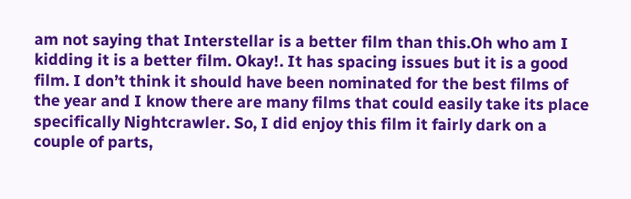am not saying that Interstellar is a better film than this.Oh who am I kidding it is a better film. Okay!. It has spacing issues but it is a good film. I don’t think it should have been nominated for the best films of the year and I know there are many films that could easily take its place specifically Nightcrawler. So, I did enjoy this film it fairly dark on a couple of parts,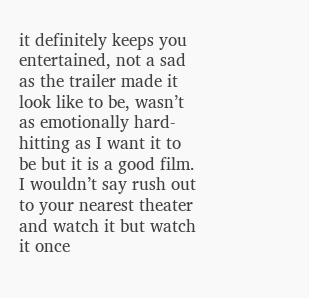it definitely keeps you entertained, not a sad as the trailer made it look like to be, wasn’t as emotionally hard-hitting as I want it to be but it is a good film.
I wouldn’t say rush out to your nearest theater and watch it but watch it once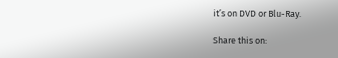it’s on DVD or Blu-Ray.

Share this on: